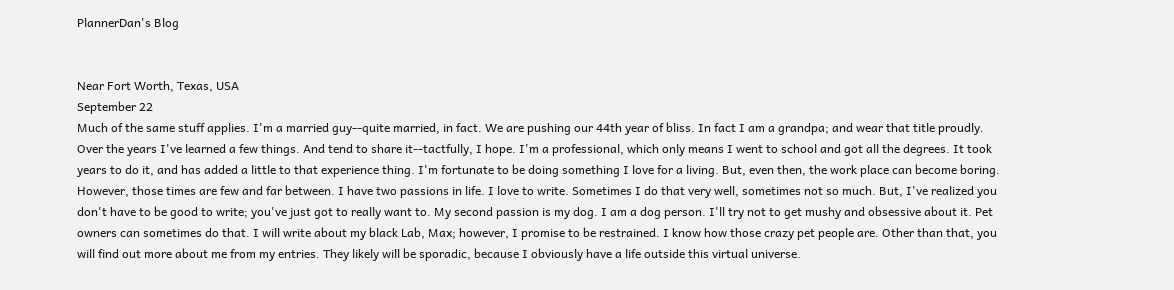PlannerDan's Blog


Near Fort Worth, Texas, USA
September 22
Much of the same stuff applies. I'm a married guy--quite married, in fact. We are pushing our 44th year of bliss. In fact I am a grandpa; and wear that title proudly. Over the years I've learned a few things. And tend to share it--tactfully, I hope. I'm a professional, which only means I went to school and got all the degrees. It took years to do it, and has added a little to that experience thing. I'm fortunate to be doing something I love for a living. But, even then, the work place can become boring. However, those times are few and far between. I have two passions in life. I love to write. Sometimes I do that very well, sometimes not so much. But, I've realized you don't have to be good to write; you've just got to really want to. My second passion is my dog. I am a dog person. I'll try not to get mushy and obsessive about it. Pet owners can sometimes do that. I will write about my black Lab, Max; however, I promise to be restrained. I know how those crazy pet people are. Other than that, you will find out more about me from my entries. They likely will be sporadic, because I obviously have a life outside this virtual universe.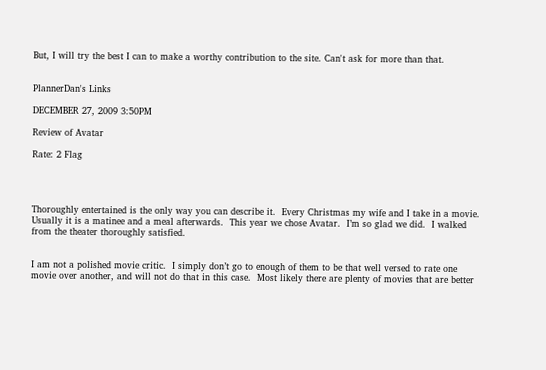But, I will try the best I can to make a worthy contribution to the site. Can't ask for more than that.


PlannerDan's Links

DECEMBER 27, 2009 3:50PM

Review of Avatar

Rate: 2 Flag




Thoroughly entertained is the only way you can describe it.  Every Christmas my wife and I take in a movie.  Usually it is a matinee and a meal afterwards.  This year we chose Avatar.  I’m so glad we did.  I walked from the theater thoroughly satisfied.


I am not a polished movie critic.  I simply don’t go to enough of them to be that well versed to rate one movie over another, and will not do that in this case.  Most likely there are plenty of movies that are better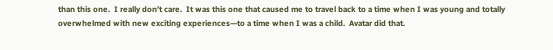than this one.  I really don’t care.  It was this one that caused me to travel back to a time when I was young and totally overwhelmed with new exciting experiences—to a time when I was a child.  Avatar did that.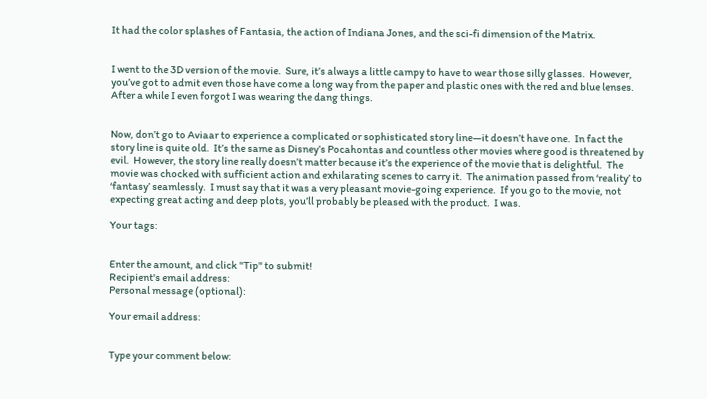It had the color splashes of Fantasia, the action of Indiana Jones, and the sci-fi dimension of the Matrix.


I went to the 3D version of the movie.  Sure, it’s always a little campy to have to wear those silly glasses.  However, you’ve got to admit even those have come a long way from the paper and plastic ones with the red and blue lenses.  After a while I even forgot I was wearing the dang things.


Now, don’t go to Aviaar to experience a complicated or sophisticated story line—it doesn’t have one.  In fact the story line is quite old.  It’s the same as Disney’s Pocahontas and countless other movies where good is threatened by evil.  However, the story line really doesn’t matter because it’s the experience of the movie that is delightful.  The movie was chocked with sufficient action and exhilarating scenes to carry it.  The animation passed from ‘reality’ to ‘fantasy’ seamlessly.  I must say that it was a very pleasant movie-going experience.  If you go to the movie, not expecting great acting and deep plots, you’ll probably be pleased with the product.  I was.

Your tags:


Enter the amount, and click "Tip" to submit!
Recipient's email address:
Personal message (optional):

Your email address:


Type your comment below: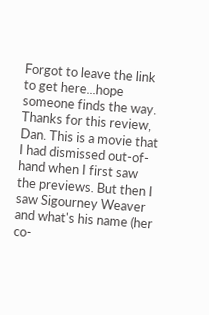Forgot to leave the link to get here...hope someone finds the way.
Thanks for this review, Dan. This is a movie that I had dismissed out-of-hand when I first saw the previews. But then I saw Sigourney Weaver and what's his name (her co-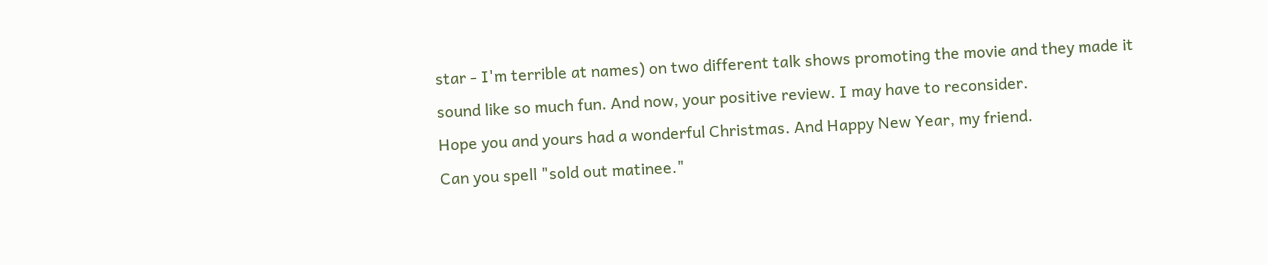star - I'm terrible at names) on two different talk shows promoting the movie and they made it sound like so much fun. And now, your positive review. I may have to reconsider.
Hope you and yours had a wonderful Christmas. And Happy New Year, my friend.
Can you spell "sold out matinee."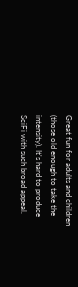Great fun for adults and children (those old enough to take the intensity). It's hard to produce SciFi with such broad appeal.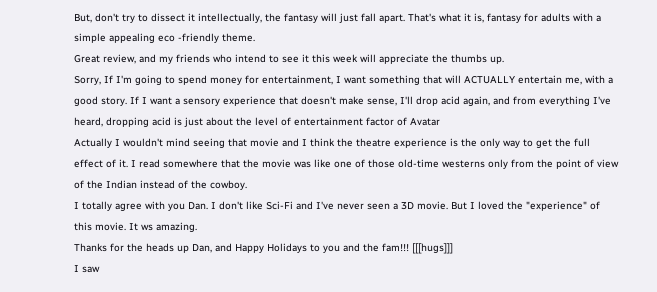But, don't try to dissect it intellectually, the fantasy will just fall apart. That's what it is, fantasy for adults with a simple appealing eco -friendly theme.
Great review, and my friends who intend to see it this week will appreciate the thumbs up.
Sorry, If I'm going to spend money for entertainment, I want something that will ACTUALLY entertain me, with a good story. If I want a sensory experience that doesn't make sense, I'll drop acid again, and from everything I've heard, dropping acid is just about the level of entertainment factor of Avatar
Actually I wouldn't mind seeing that movie and I think the theatre experience is the only way to get the full effect of it. I read somewhere that the movie was like one of those old-time westerns only from the point of view of the Indian instead of the cowboy.
I totally agree with you Dan. I don't like Sci-Fi and I've never seen a 3D movie. But I loved the "experience" of this movie. It ws amazing.
Thanks for the heads up Dan, and Happy Holidays to you and the fam!!! [[[hugs]]]
I saw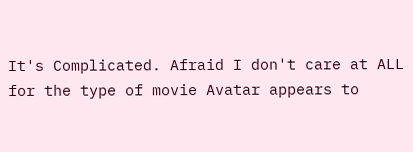It's Complicated. Afraid I don't care at ALL for the type of movie Avatar appears to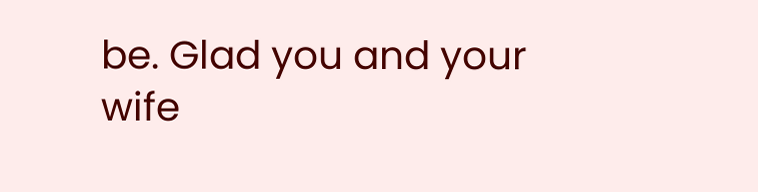be. Glad you and your wife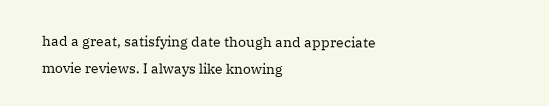had a great, satisfying date though and appreciate movie reviews. I always like knowing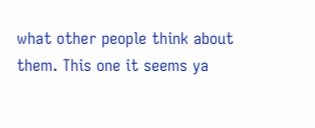what other people think about them. This one it seems ya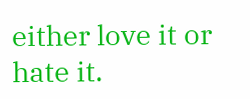either love it or hate it.